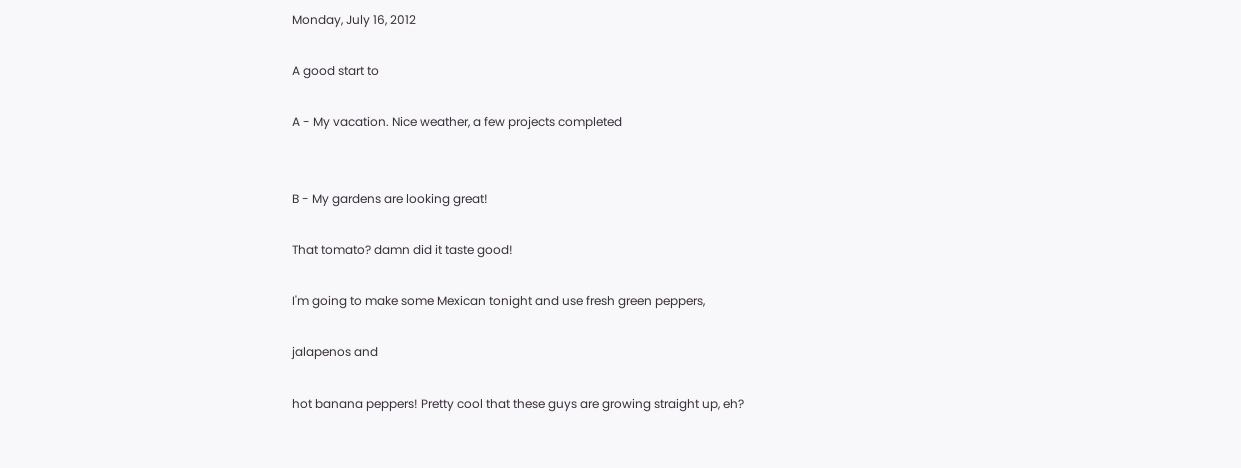Monday, July 16, 2012

A good start to

A - My vacation. Nice weather, a few projects completed


B - My gardens are looking great!

That tomato? damn did it taste good!

I'm going to make some Mexican tonight and use fresh green peppers,

jalapenos and

hot banana peppers! Pretty cool that these guys are growing straight up, eh?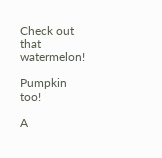Check out that watermelon!

Pumpkin too!

A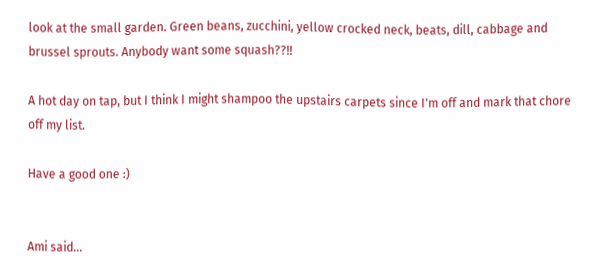look at the small garden. Green beans, zucchini, yellow crocked neck, beats, dill, cabbage and brussel sprouts. Anybody want some squash??!!

A hot day on tap, but I think I might shampoo the upstairs carpets since I'm off and mark that chore off my list.

Have a good one :)


Ami said...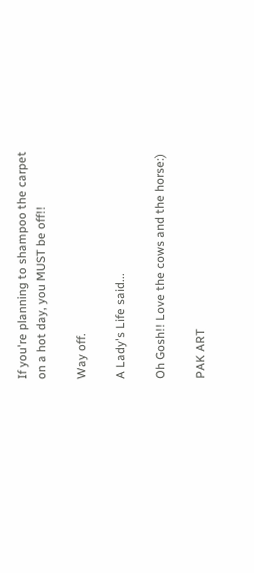If you're planning to shampoo the carpet on a hot day, you MUST be off!!

Way off.

A Lady's Life said...

Oh Gosh!! Love the cows and the horse:)

PAK ART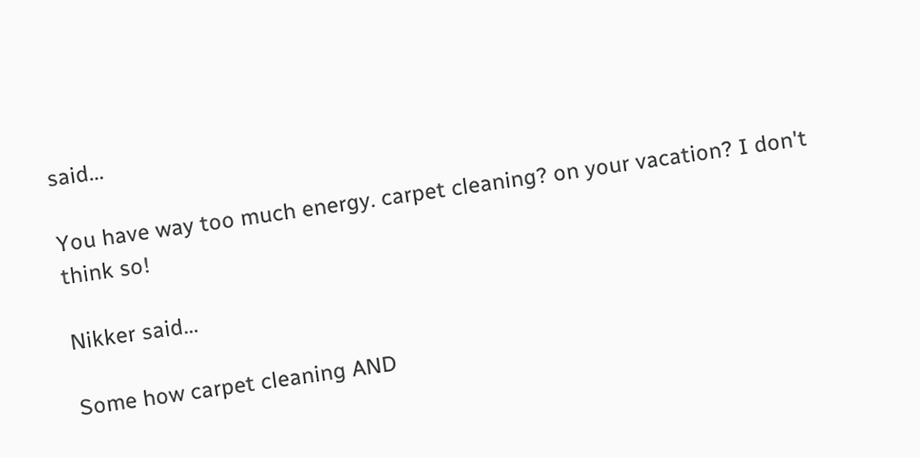said...

You have way too much energy. carpet cleaning? on your vacation? I don't think so!

Nikker said...

Some how carpet cleaning AND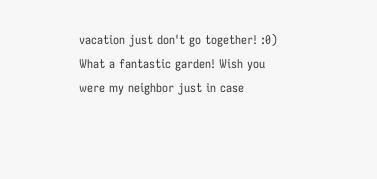vacation just don't go together! :0)
What a fantastic garden! Wish you were my neighbor just in case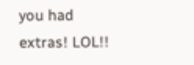you had extras! LOL!!